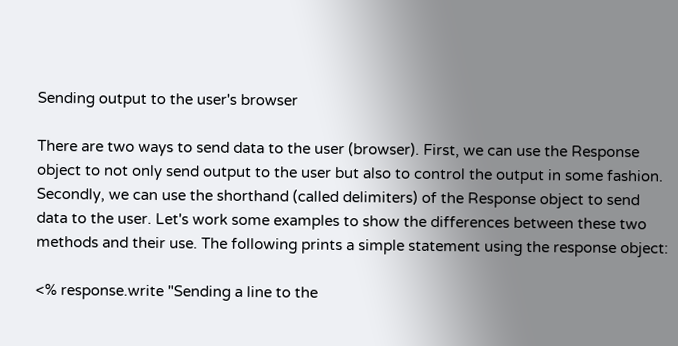Sending output to the user's browser

There are two ways to send data to the user (browser). First, we can use the Response object to not only send output to the user but also to control the output in some fashion. Secondly, we can use the shorthand (called delimiters) of the Response object to send data to the user. Let's work some examples to show the differences between these two methods and their use. The following prints a simple statement using the response object:

<% response.write "Sending a line to the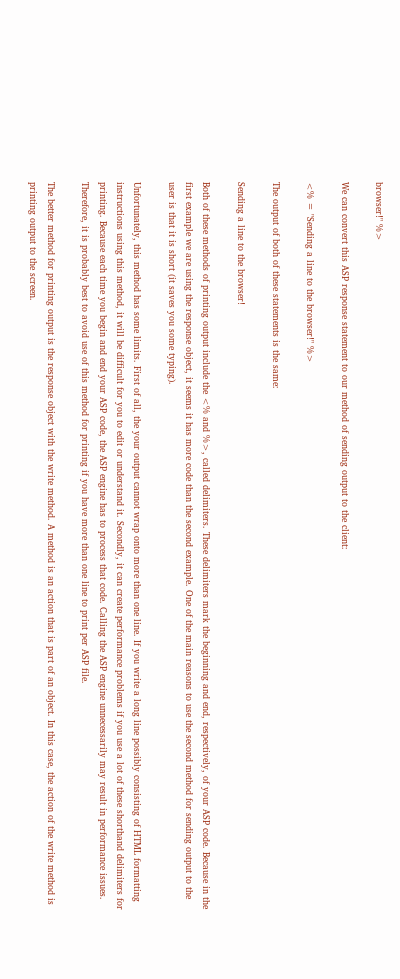browser!" %>

We can convert this ASP response statement to our method of sending output to the client:

<% = "Sending a line to the browser!" %>

The output of both of these statements is the same:

Sending a line to the browser!

Both of these methods of printing output include the <% and %>, called delimiters. These delimiters mark the beginning and end, respectively, of your ASP code. Because in the first example we are using the response object, it seems it has more code than the second example. One of the main reasons to use the second method for sending output to the user is that it is short (it saves you some typing).

Unfortunately, this method has some limits. First of all, the your output cannot wrap onto more than one line. If you write a long line possibly consisting of HTML formatting instructions using this method, it will be difficult for you to edit or understand it. Secondly, it can create performance problems if you use a lot of these shorthand delimiters for printing. Because each time you begin and end your ASP code, the ASP engine has to process that code. Calling the ASP engine unnecessarily may result in performance issues. Therefore, it is probably best to avoid use of this method for printing if you have more than one line to print per ASP file.

The better method for printing output is the response object with the write method. A method is an action that is part of an object. In this case, the action of the write method is printing output to the screen.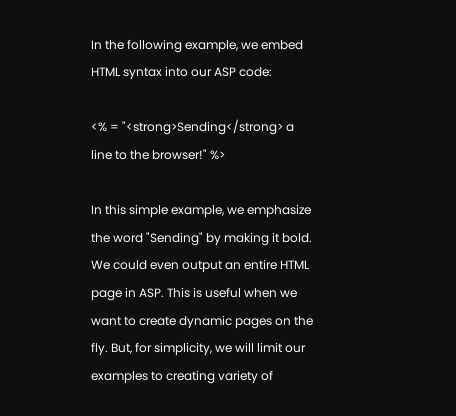In the following example, we embed HTML syntax into our ASP code:

<% = "<strong>Sending</strong> a line to the browser!" %>

In this simple example, we emphasize the word "Sending" by making it bold. We could even output an entire HTML page in ASP. This is useful when we want to create dynamic pages on the fly. But, for simplicity, we will limit our examples to creating variety of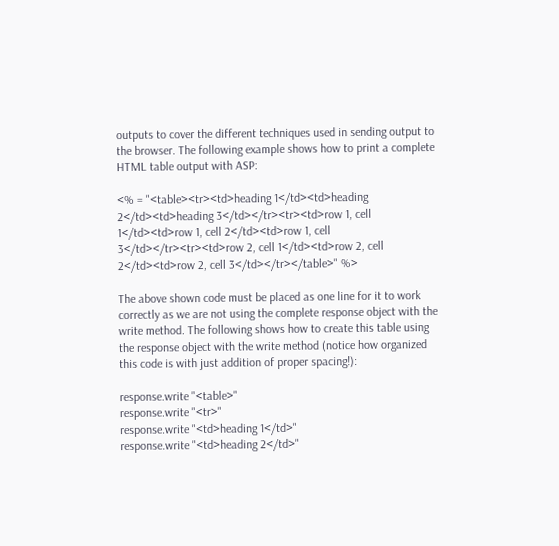outputs to cover the different techniques used in sending output to the browser. The following example shows how to print a complete HTML table output with ASP:

<% = "<table><tr><td>heading 1</td><td>heading 2</td><td>heading 3</td></tr><tr><td>row 1, cell 1</td><td>row 1, cell 2</td><td>row 1, cell 3</td></tr><tr><td>row 2, cell 1</td><td>row 2, cell 2</td><td>row 2, cell 3</td></tr></table>" %>

The above shown code must be placed as one line for it to work correctly as we are not using the complete response object with the write method. The following shows how to create this table using the response object with the write method (notice how organized this code is with just addition of proper spacing!):

response.write "<table>"
response.write "<tr>"
response.write "<td>heading 1</td>"
response.write "<td>heading 2</td>"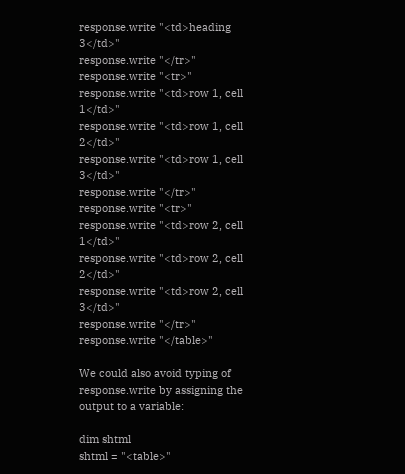response.write "<td>heading 3</td>"
response.write "</tr>"
response.write "<tr>"
response.write "<td>row 1, cell 1</td>"
response.write "<td>row 1, cell 2</td>"
response.write "<td>row 1, cell 3</td>"
response.write "</tr>"
response.write "<tr>"
response.write "<td>row 2, cell 1</td>"
response.write "<td>row 2, cell 2</td>"
response.write "<td>row 2, cell 3</td>"
response.write "</tr>"
response.write "</table>"

We could also avoid typing of response.write by assigning the output to a variable:

dim shtml
shtml = "<table>"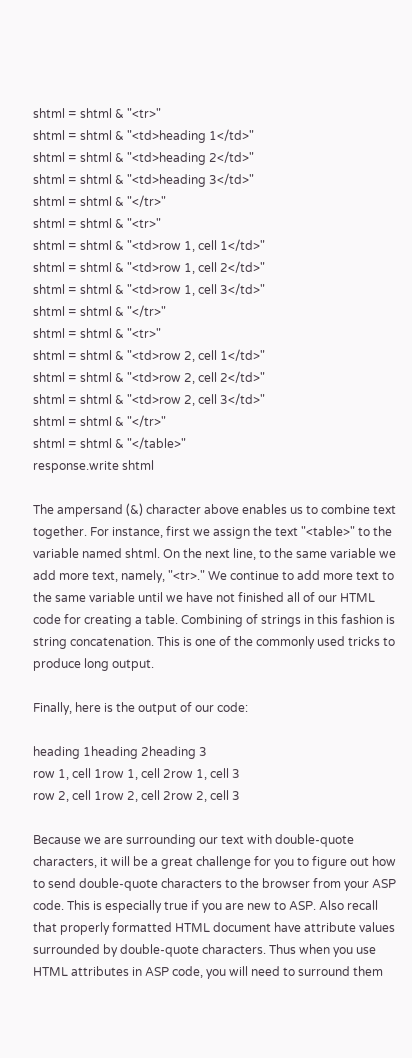shtml = shtml & "<tr>"
shtml = shtml & "<td>heading 1</td>"
shtml = shtml & "<td>heading 2</td>"
shtml = shtml & "<td>heading 3</td>"
shtml = shtml & "</tr>"
shtml = shtml & "<tr>"
shtml = shtml & "<td>row 1, cell 1</td>"
shtml = shtml & "<td>row 1, cell 2</td>"
shtml = shtml & "<td>row 1, cell 3</td>"
shtml = shtml & "</tr>"
shtml = shtml & "<tr>"
shtml = shtml & "<td>row 2, cell 1</td>"
shtml = shtml & "<td>row 2, cell 2</td>"
shtml = shtml & "<td>row 2, cell 3</td>"
shtml = shtml & "</tr>"
shtml = shtml & "</table>"
response.write shtml

The ampersand (&) character above enables us to combine text together. For instance, first we assign the text "<table>" to the variable named shtml. On the next line, to the same variable we add more text, namely, "<tr>." We continue to add more text to the same variable until we have not finished all of our HTML code for creating a table. Combining of strings in this fashion is string concatenation. This is one of the commonly used tricks to produce long output.

Finally, here is the output of our code:

heading 1heading 2heading 3
row 1, cell 1row 1, cell 2row 1, cell 3
row 2, cell 1row 2, cell 2row 2, cell 3

Because we are surrounding our text with double-quote characters, it will be a great challenge for you to figure out how to send double-quote characters to the browser from your ASP code. This is especially true if you are new to ASP. Also recall that properly formatted HTML document have attribute values surrounded by double-quote characters. Thus when you use HTML attributes in ASP code, you will need to surround them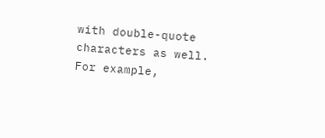with double-quote characters as well. For example,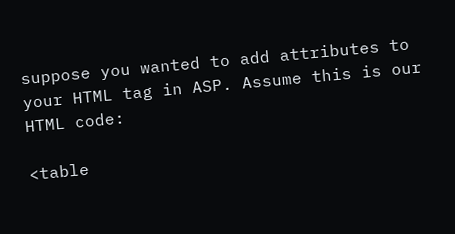suppose you wanted to add attributes to your HTML tag in ASP. Assume this is our HTML code:

<table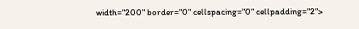width="200" border="0" cellspacing="0" cellpadding="2">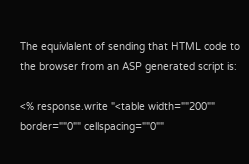The equivlalent of sending that HTML code to the browser from an ASP generated script is:

<% response.write "<table width=""200"" border=""0"" cellspacing=""0""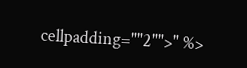cellpadding=""2"">" %>